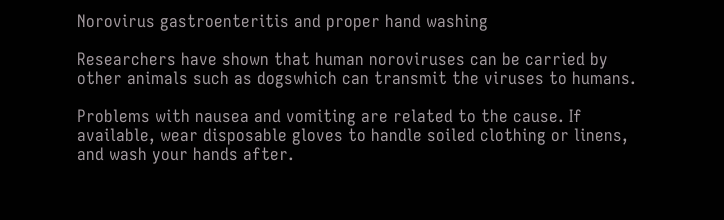Norovirus gastroenteritis and proper hand washing

Researchers have shown that human noroviruses can be carried by other animals such as dogswhich can transmit the viruses to humans.

Problems with nausea and vomiting are related to the cause. If available, wear disposable gloves to handle soiled clothing or linens, and wash your hands after.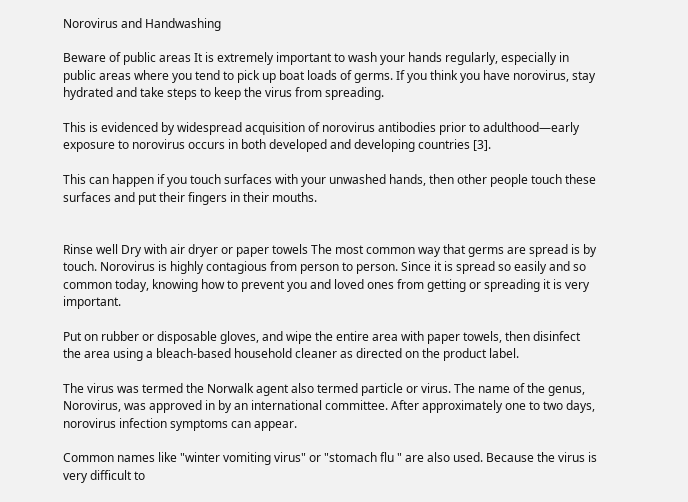Norovirus and Handwashing

Beware of public areas It is extremely important to wash your hands regularly, especially in public areas where you tend to pick up boat loads of germs. If you think you have norovirus, stay hydrated and take steps to keep the virus from spreading.

This is evidenced by widespread acquisition of norovirus antibodies prior to adulthood—early exposure to norovirus occurs in both developed and developing countries [3].

This can happen if you touch surfaces with your unwashed hands, then other people touch these surfaces and put their fingers in their mouths.


Rinse well Dry with air dryer or paper towels The most common way that germs are spread is by touch. Norovirus is highly contagious from person to person. Since it is spread so easily and so common today, knowing how to prevent you and loved ones from getting or spreading it is very important.

Put on rubber or disposable gloves, and wipe the entire area with paper towels, then disinfect the area using a bleach-based household cleaner as directed on the product label.

The virus was termed the Norwalk agent also termed particle or virus. The name of the genus, Norovirus, was approved in by an international committee. After approximately one to two days, norovirus infection symptoms can appear.

Common names like "winter vomiting virus" or "stomach flu " are also used. Because the virus is very difficult to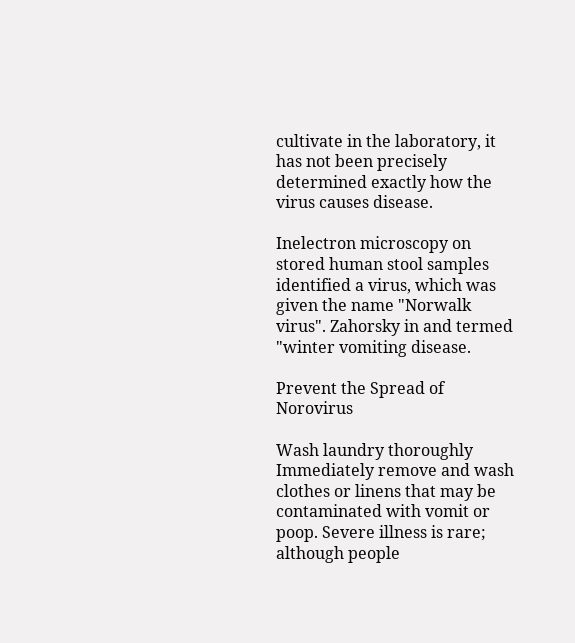cultivate in the laboratory, it has not been precisely determined exactly how the virus causes disease.

Inelectron microscopy on stored human stool samples identified a virus, which was given the name "Norwalk virus". Zahorsky in and termed "winter vomiting disease.

Prevent the Spread of Norovirus

Wash laundry thoroughly Immediately remove and wash clothes or linens that may be contaminated with vomit or poop. Severe illness is rare; although people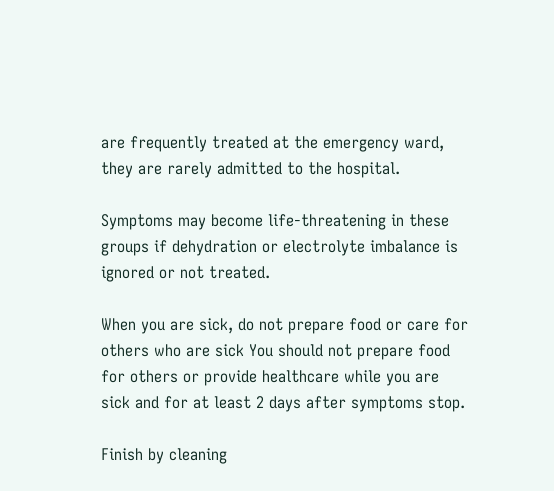are frequently treated at the emergency ward, they are rarely admitted to the hospital.

Symptoms may become life-threatening in these groups if dehydration or electrolyte imbalance is ignored or not treated.

When you are sick, do not prepare food or care for others who are sick You should not prepare food for others or provide healthcare while you are sick and for at least 2 days after symptoms stop.

Finish by cleaning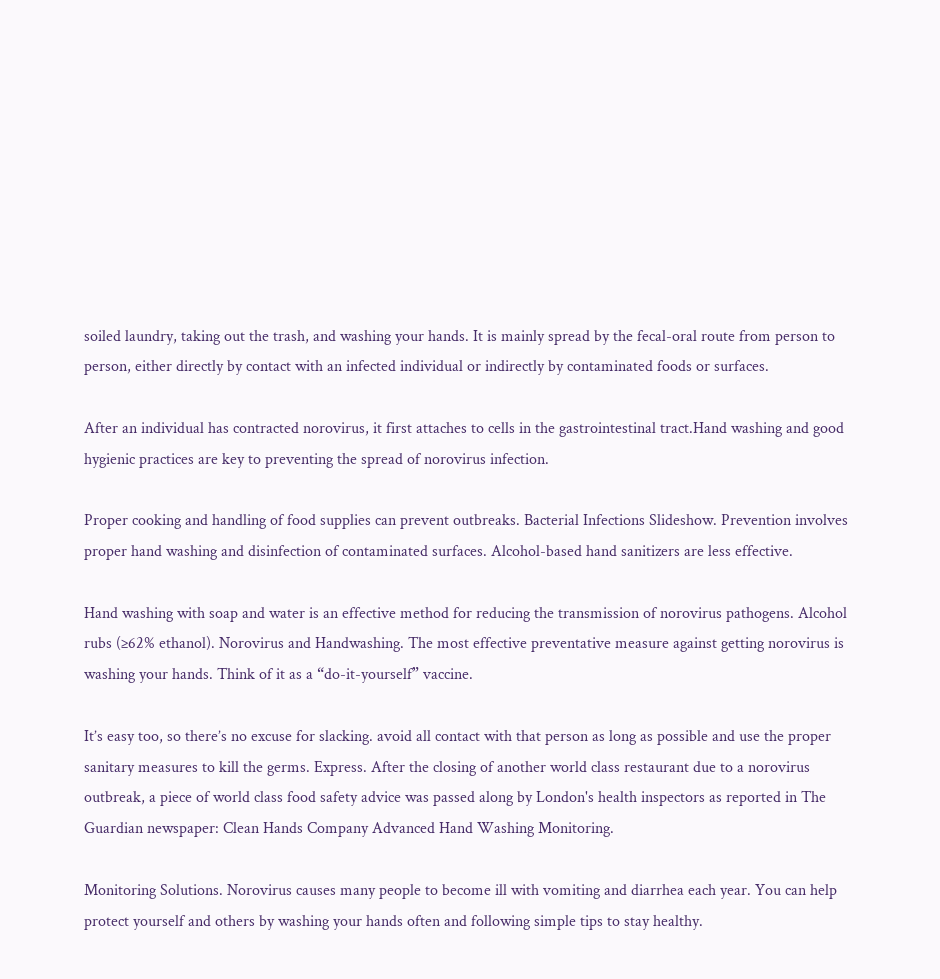soiled laundry, taking out the trash, and washing your hands. It is mainly spread by the fecal-oral route from person to person, either directly by contact with an infected individual or indirectly by contaminated foods or surfaces.

After an individual has contracted norovirus, it first attaches to cells in the gastrointestinal tract.Hand washing and good hygienic practices are key to preventing the spread of norovirus infection.

Proper cooking and handling of food supplies can prevent outbreaks. Bacterial Infections Slideshow. Prevention involves proper hand washing and disinfection of contaminated surfaces. Alcohol-based hand sanitizers are less effective.

Hand washing with soap and water is an effective method for reducing the transmission of norovirus pathogens. Alcohol rubs (≥62% ethanol). Norovirus and Handwashing. The most effective preventative measure against getting norovirus is washing your hands. Think of it as a “do-it-yourself” vaccine.

It’s easy too, so there’s no excuse for slacking. avoid all contact with that person as long as possible and use the proper sanitary measures to kill the germs. Express. After the closing of another world class restaurant due to a norovirus outbreak, a piece of world class food safety advice was passed along by London's health inspectors as reported in The Guardian newspaper: Clean Hands Company Advanced Hand Washing Monitoring.

Monitoring Solutions. Norovirus causes many people to become ill with vomiting and diarrhea each year. You can help protect yourself and others by washing your hands often and following simple tips to stay healthy.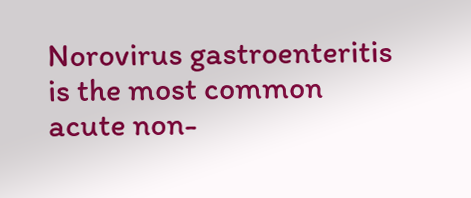Norovirus gastroenteritis is the most common acute non-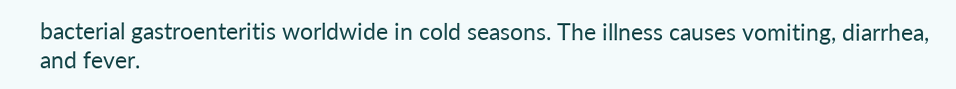bacterial gastroenteritis worldwide in cold seasons. The illness causes vomiting, diarrhea, and fever.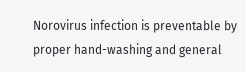Norovirus infection is preventable by proper hand-washing and general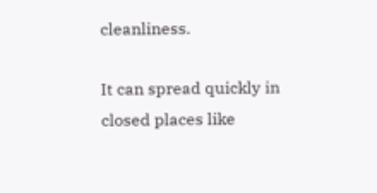cleanliness.

It can spread quickly in closed places like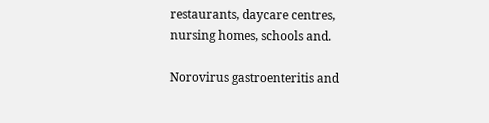restaurants, daycare centres, nursing homes, schools and.

Norovirus gastroenteritis and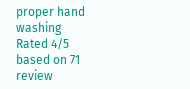proper hand washing
Rated 4/5 based on 71 review